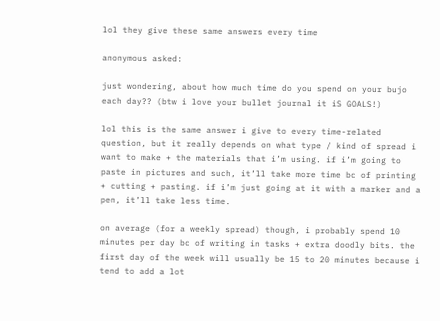lol they give these same answers every time

anonymous asked:

just wondering, about how much time do you spend on your bujo each day?? (btw i love your bullet journal it iS GOALS!)

lol this is the same answer i give to every time-related question, but it really depends on what type / kind of spread i want to make + the materials that i’m using. if i’m going to paste in pictures and such, it’ll take more time bc of printing + cutting + pasting. if i’m just going at it with a marker and a pen, it’ll take less time.

on average (for a weekly spread) though, i probably spend 10 minutes per day bc of writing in tasks + extra doodly bits. the first day of the week will usually be 15 to 20 minutes because i tend to add a lot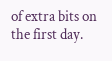of extra bits on the first day.